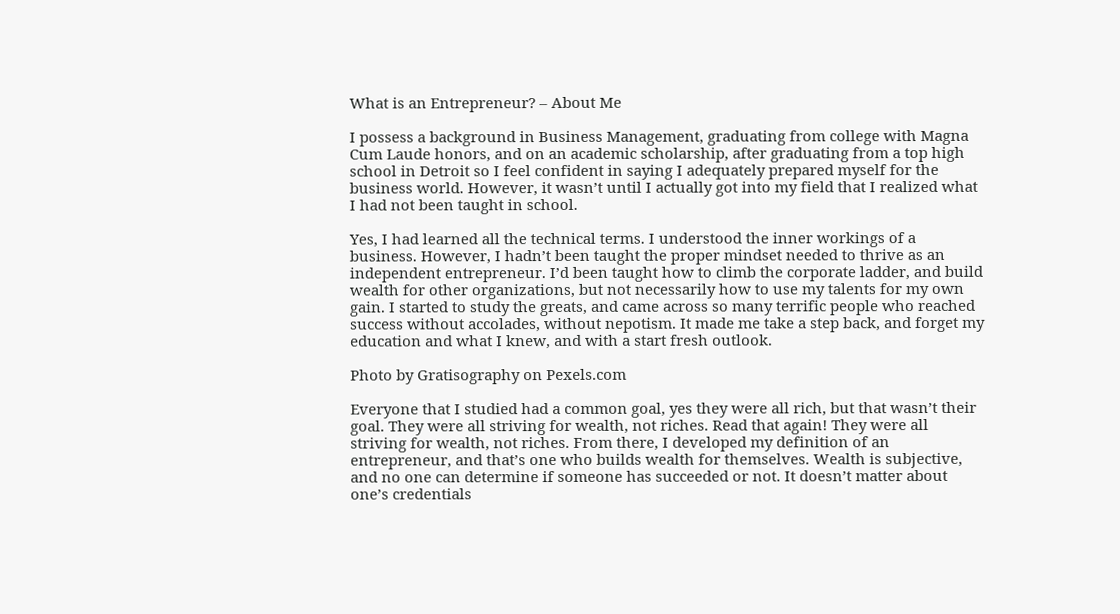What is an Entrepreneur? – About Me

I possess a background in Business Management, graduating from college with Magna Cum Laude honors, and on an academic scholarship, after graduating from a top high school in Detroit so I feel confident in saying I adequately prepared myself for the business world. However, it wasn’t until I actually got into my field that I realized what I had not been taught in school.

Yes, I had learned all the technical terms. I understood the inner workings of a business. However, I hadn’t been taught the proper mindset needed to thrive as an independent entrepreneur. I’d been taught how to climb the corporate ladder, and build wealth for other organizations, but not necessarily how to use my talents for my own gain. I started to study the greats, and came across so many terrific people who reached success without accolades, without nepotism. It made me take a step back, and forget my education and what I knew, and with a start fresh outlook.

Photo by Gratisography on Pexels.com

Everyone that I studied had a common goal, yes they were all rich, but that wasn’t their goal. They were all striving for wealth, not riches. Read that again! They were all striving for wealth, not riches. From there, I developed my definition of an entrepreneur, and that’s one who builds wealth for themselves. Wealth is subjective, and no one can determine if someone has succeeded or not. It doesn’t matter about one’s credentials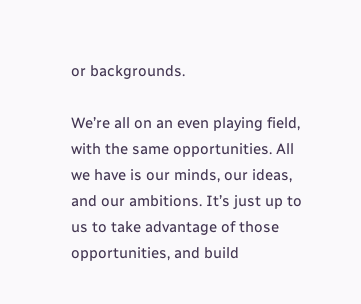or backgrounds.

We’re all on an even playing field, with the same opportunities. All we have is our minds, our ideas, and our ambitions. It’s just up to us to take advantage of those opportunities, and build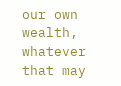our own wealth, whatever that may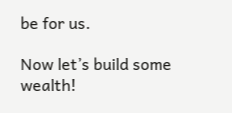be for us.

Now let’s build some wealth!